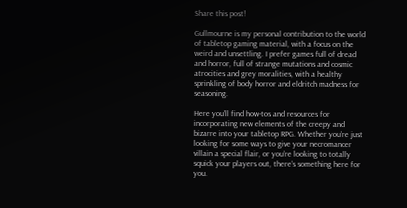Share this post!

Gullmourne is my personal contribution to the world of tabletop gaming material, with a focus on the weird and unsettling. I prefer games full of dread and horror, full of strange mutations and cosmic atrocities and grey moralities, with a healthy sprinkling of body horror and eldritch madness for seasoning.

Here you’ll find how-tos and resources for incorporating new elements of the creepy and bizarre into your tabletop RPG. Whether you’re just looking for some ways to give your necromancer villain a special flair, or you’re looking to totally squick your players out, there’s something here for you.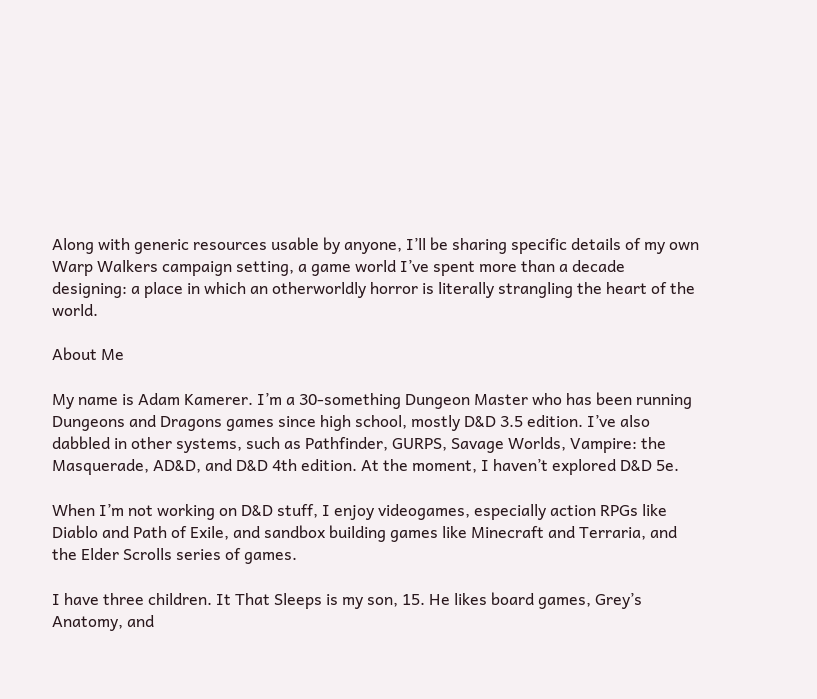Along with generic resources usable by anyone, I’ll be sharing specific details of my own Warp Walkers campaign setting, a game world I’ve spent more than a decade designing: a place in which an otherworldly horror is literally strangling the heart of the world.

About Me

My name is Adam Kamerer. I’m a 30-something Dungeon Master who has been running Dungeons and Dragons games since high school, mostly D&D 3.5 edition. I’ve also dabbled in other systems, such as Pathfinder, GURPS, Savage Worlds, Vampire: the Masquerade, AD&D, and D&D 4th edition. At the moment, I haven’t explored D&D 5e.

When I’m not working on D&D stuff, I enjoy videogames, especially action RPGs like Diablo and Path of Exile, and sandbox building games like Minecraft and Terraria, and the Elder Scrolls series of games.

I have three children. It That Sleeps is my son, 15. He likes board games, Grey’s Anatomy, and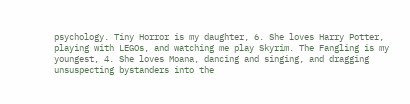psychology. Tiny Horror is my daughter, 6. She loves Harry Potter, playing with LEGOs, and watching me play Skyrim. The Fangling is my youngest, 4. She loves Moana, dancing and singing, and dragging unsuspecting bystanders into the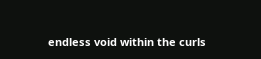endless void within the curls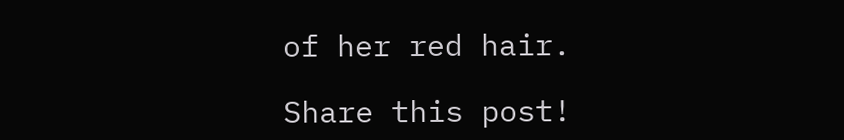of her red hair.

Share this post!